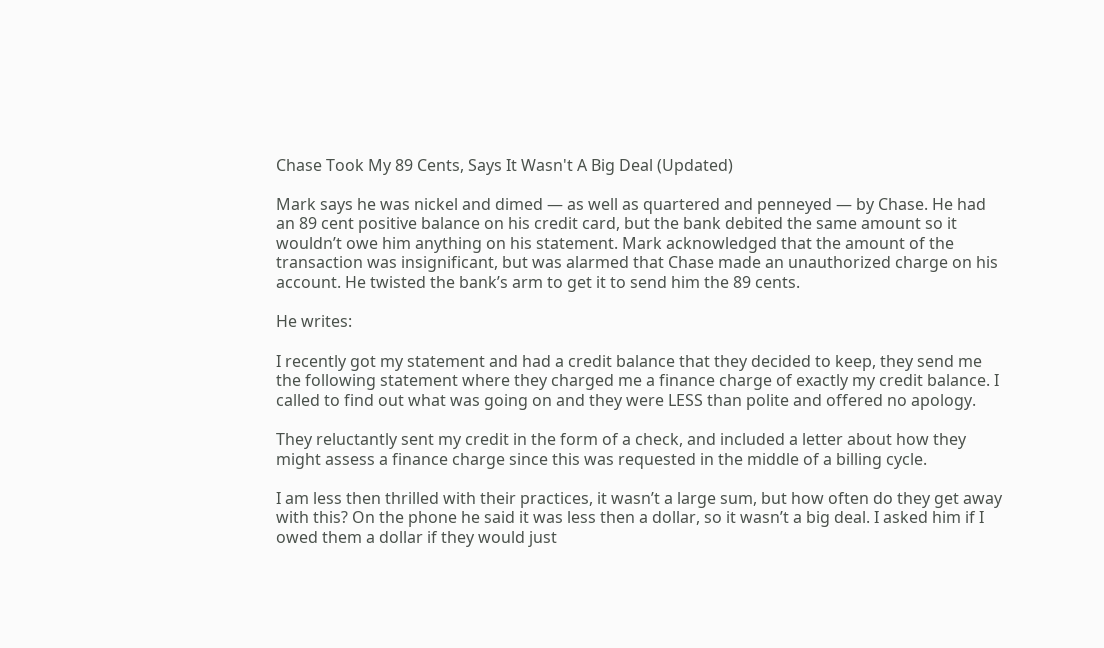Chase Took My 89 Cents, Says It Wasn't A Big Deal (Updated)

Mark says he was nickel and dimed — as well as quartered and penneyed — by Chase. He had an 89 cent positive balance on his credit card, but the bank debited the same amount so it wouldn’t owe him anything on his statement. Mark acknowledged that the amount of the transaction was insignificant, but was alarmed that Chase made an unauthorized charge on his account. He twisted the bank’s arm to get it to send him the 89 cents.

He writes:

I recently got my statement and had a credit balance that they decided to keep, they send me the following statement where they charged me a finance charge of exactly my credit balance. I called to find out what was going on and they were LESS than polite and offered no apology.

They reluctantly sent my credit in the form of a check, and included a letter about how they might assess a finance charge since this was requested in the middle of a billing cycle.

I am less then thrilled with their practices, it wasn’t a large sum, but how often do they get away with this? On the phone he said it was less then a dollar, so it wasn’t a big deal. I asked him if I owed them a dollar if they would just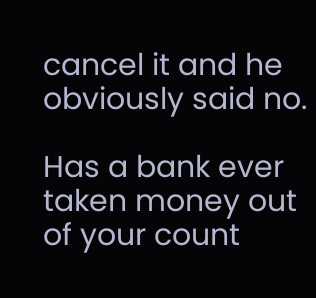cancel it and he obviously said no.

Has a bank ever taken money out of your count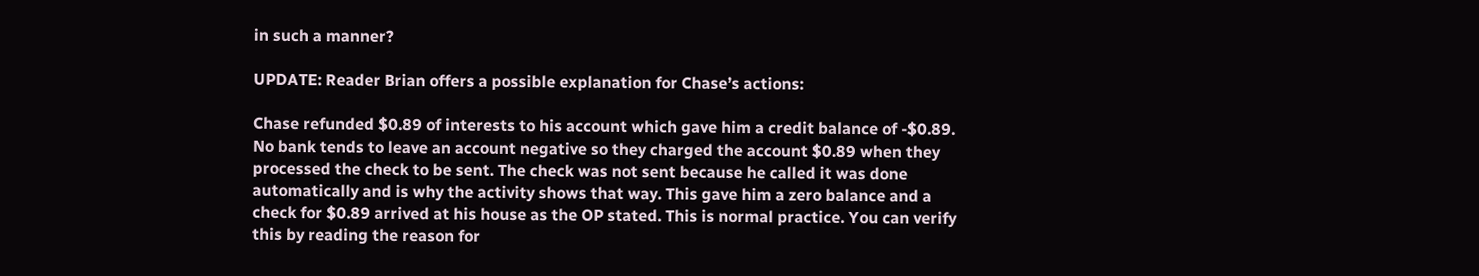in such a manner?

UPDATE: Reader Brian offers a possible explanation for Chase’s actions:

Chase refunded $0.89 of interests to his account which gave him a credit balance of -$0.89. No bank tends to leave an account negative so they charged the account $0.89 when they processed the check to be sent. The check was not sent because he called it was done automatically and is why the activity shows that way. This gave him a zero balance and a check for $0.89 arrived at his house as the OP stated. This is normal practice. You can verify this by reading the reason for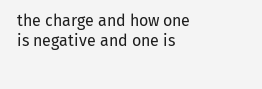the charge and how one is negative and one is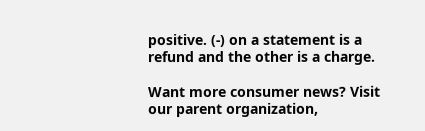positive. (-) on a statement is a refund and the other is a charge.

Want more consumer news? Visit our parent organization,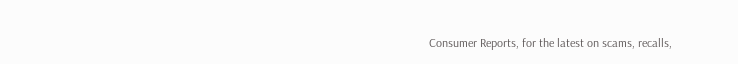Consumer Reports, for the latest on scams, recalls,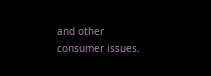and other consumer issues.